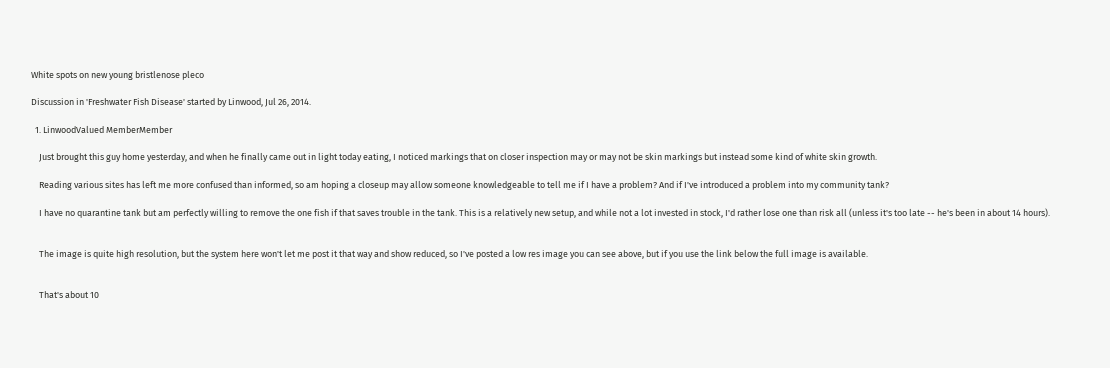White spots on new young bristlenose pleco

Discussion in 'Freshwater Fish Disease' started by Linwood, Jul 26, 2014.

  1. LinwoodValued MemberMember

    Just brought this guy home yesterday, and when he finally came out in light today eating, I noticed markings that on closer inspection may or may not be skin markings but instead some kind of white skin growth.

    Reading various sites has left me more confused than informed, so am hoping a closeup may allow someone knowledgeable to tell me if I have a problem? And if I've introduced a problem into my community tank?

    I have no quarantine tank but am perfectly willing to remove the one fish if that saves trouble in the tank. This is a relatively new setup, and while not a lot invested in stock, I'd rather lose one than risk all (unless it's too late -- he's been in about 14 hours).


    The image is quite high resolution, but the system here won't let me post it that way and show reduced, so I've posted a low res image you can see above, but if you use the link below the full image is available.


    That's about 10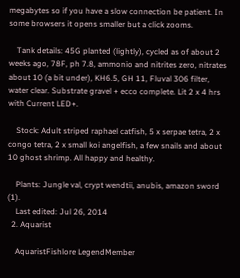megabytes so if you have a slow connection be patient. In some browsers it opens smaller but a click zooms.

    Tank details: 45G planted (lightly), cycled as of about 2 weeks ago, 78F, ph 7.8, ammonio and nitrites zero, nitrates about 10 (a bit under), KH6.5, GH 11, Fluval 306 filter, water clear. Substrate gravel + ecco complete. Lit 2 x 4 hrs with Current LED+.

    Stock: Adult striped raphael catfish, 5 x serpae tetra, 2 x congo tetra, 2 x small koi angelfish, a few snails and about 10 ghost shrimp. All happy and healthy.

    Plants: Jungle val, crypt wendtii, anubis, amazon sword (1).
    Last edited: Jul 26, 2014
  2. Aquarist

    AquaristFishlore LegendMember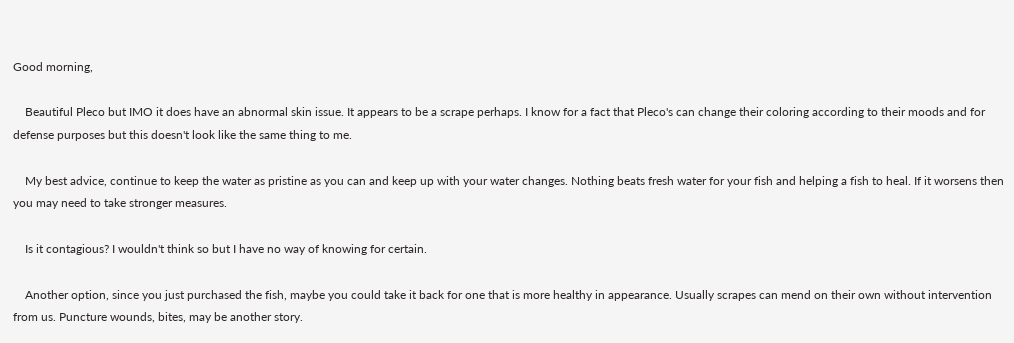Good morning,

    Beautiful Pleco but IMO it does have an abnormal skin issue. It appears to be a scrape perhaps. I know for a fact that Pleco's can change their coloring according to their moods and for defense purposes but this doesn't look like the same thing to me.

    My best advice, continue to keep the water as pristine as you can and keep up with your water changes. Nothing beats fresh water for your fish and helping a fish to heal. If it worsens then you may need to take stronger measures.

    Is it contagious? I wouldn't think so but I have no way of knowing for certain.

    Another option, since you just purchased the fish, maybe you could take it back for one that is more healthy in appearance. Usually scrapes can mend on their own without intervention from us. Puncture wounds, bites, may be another story.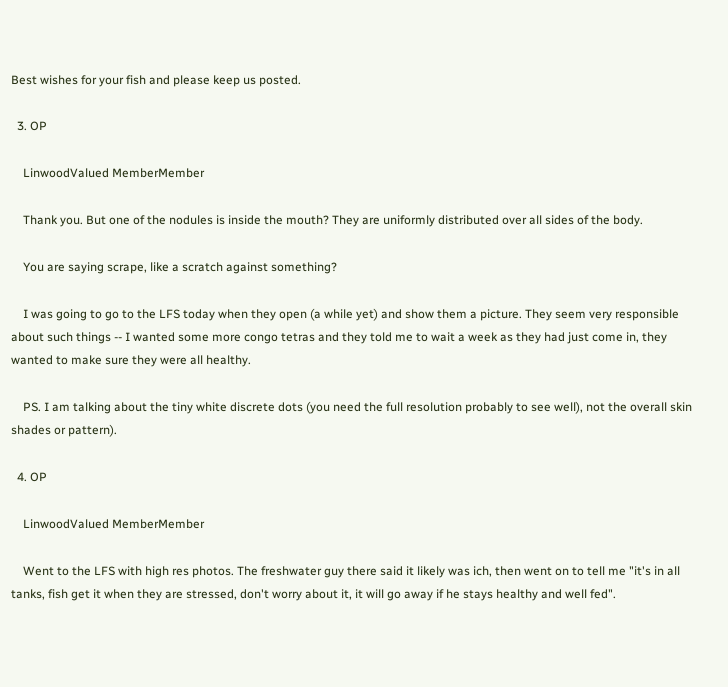Best wishes for your fish and please keep us posted.

  3. OP

    LinwoodValued MemberMember

    Thank you. But one of the nodules is inside the mouth? They are uniformly distributed over all sides of the body.

    You are saying scrape, like a scratch against something?

    I was going to go to the LFS today when they open (a while yet) and show them a picture. They seem very responsible about such things -- I wanted some more congo tetras and they told me to wait a week as they had just come in, they wanted to make sure they were all healthy.

    PS. I am talking about the tiny white discrete dots (you need the full resolution probably to see well), not the overall skin shades or pattern).

  4. OP

    LinwoodValued MemberMember

    Went to the LFS with high res photos. The freshwater guy there said it likely was ich, then went on to tell me "it's in all tanks, fish get it when they are stressed, don't worry about it, it will go away if he stays healthy and well fed".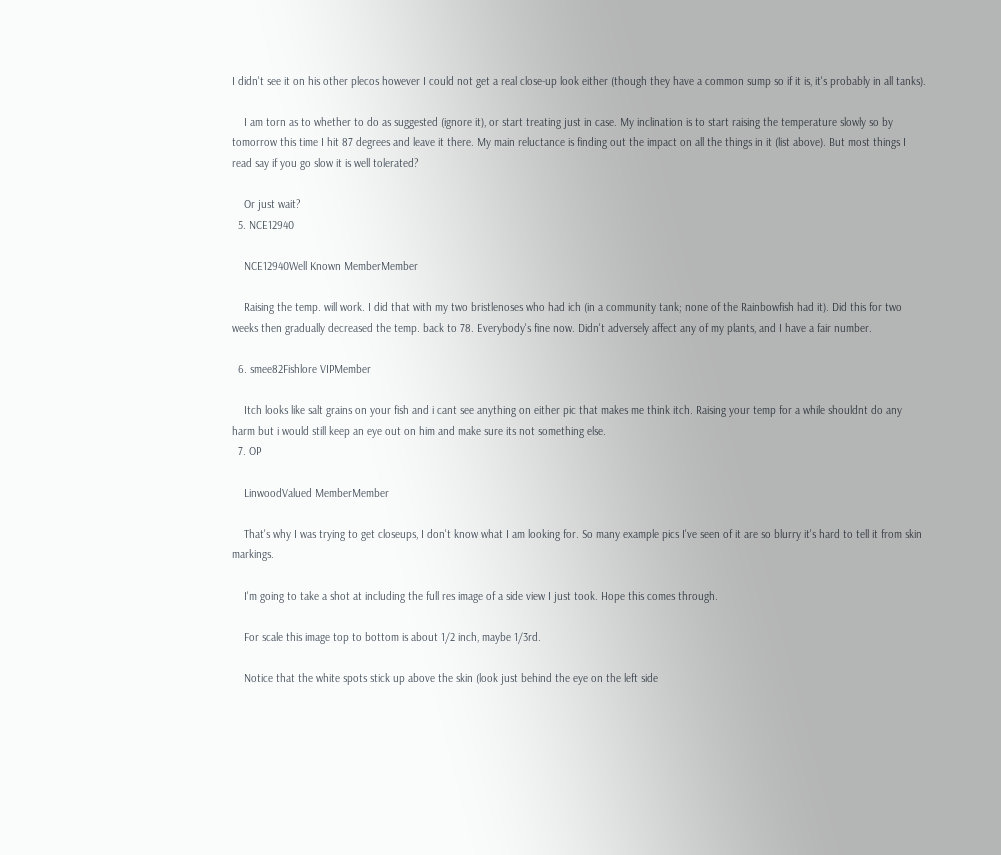I didn't see it on his other plecos however I could not get a real close-up look either (though they have a common sump so if it is, it's probably in all tanks).

    I am torn as to whether to do as suggested (ignore it), or start treating just in case. My inclination is to start raising the temperature slowly so by tomorrow this time I hit 87 degrees and leave it there. My main reluctance is finding out the impact on all the things in it (list above). But most things I read say if you go slow it is well tolerated?

    Or just wait?
  5. NCE12940

    NCE12940Well Known MemberMember

    Raising the temp. will work. I did that with my two bristlenoses who had ich (in a community tank; none of the Rainbowfish had it). Did this for two weeks then gradually decreased the temp. back to 78. Everybody's fine now. Didn't adversely affect any of my plants, and I have a fair number.

  6. smee82Fishlore VIPMember

    Itch looks like salt grains on your fish and i cant see anything on either pic that makes me think itch. Raising your temp for a while shouldnt do any harm but i would still keep an eye out on him and make sure its not something else.
  7. OP

    LinwoodValued MemberMember

    That's why I was trying to get closeups, I don't know what I am looking for. So many example pics I've seen of it are so blurry it's hard to tell it from skin markings.

    I'm going to take a shot at including the full res image of a side view I just took. Hope this comes through.

    For scale this image top to bottom is about 1/2 inch, maybe 1/3rd.

    Notice that the white spots stick up above the skin (look just behind the eye on the left side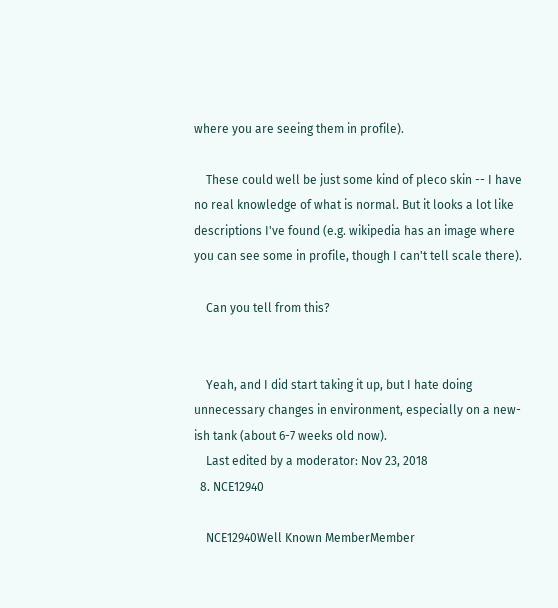where you are seeing them in profile).

    These could well be just some kind of pleco skin -- I have no real knowledge of what is normal. But it looks a lot like descriptions I've found (e.g. wikipedia has an image where you can see some in profile, though I can't tell scale there).

    Can you tell from this?


    Yeah, and I did start taking it up, but I hate doing unnecessary changes in environment, especially on a new-ish tank (about 6-7 weeks old now).
    Last edited by a moderator: Nov 23, 2018
  8. NCE12940

    NCE12940Well Known MemberMember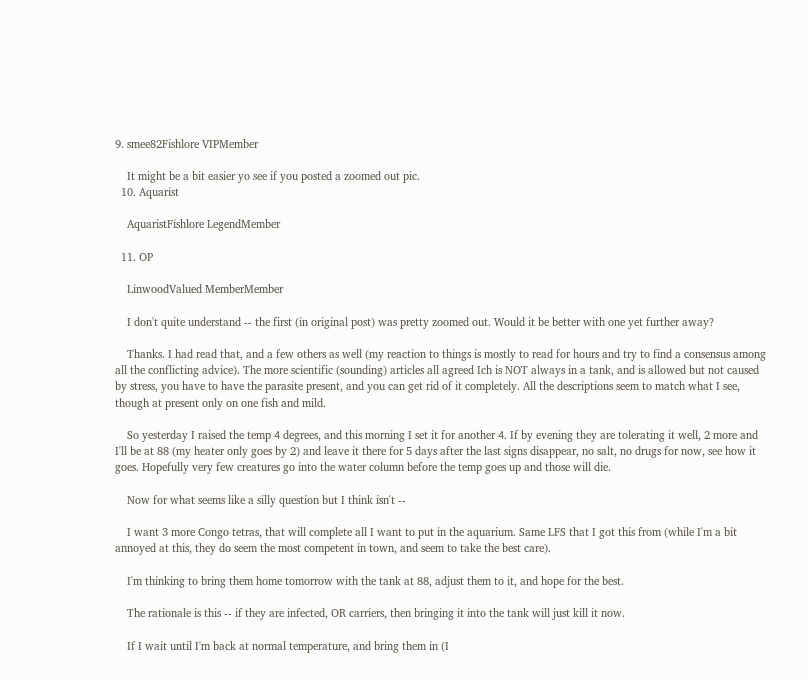9. smee82Fishlore VIPMember

    It might be a bit easier yo see if you posted a zoomed out pic.
  10. Aquarist

    AquaristFishlore LegendMember

  11. OP

    LinwoodValued MemberMember

    I don't quite understand -- the first (in original post) was pretty zoomed out. Would it be better with one yet further away?

    Thanks. I had read that, and a few others as well (my reaction to things is mostly to read for hours and try to find a consensus among all the conflicting advice). The more scientific (sounding) articles all agreed Ich is NOT always in a tank, and is allowed but not caused by stress, you have to have the parasite present, and you can get rid of it completely. All the descriptions seem to match what I see, though at present only on one fish and mild.

    So yesterday I raised the temp 4 degrees, and this morning I set it for another 4. If by evening they are tolerating it well, 2 more and I'll be at 88 (my heater only goes by 2) and leave it there for 5 days after the last signs disappear, no salt, no drugs for now, see how it goes. Hopefully very few creatures go into the water column before the temp goes up and those will die.

    Now for what seems like a silly question but I think isn't --

    I want 3 more Congo tetras, that will complete all I want to put in the aquarium. Same LFS that I got this from (while I'm a bit annoyed at this, they do seem the most competent in town, and seem to take the best care).

    I'm thinking to bring them home tomorrow with the tank at 88, adjust them to it, and hope for the best.

    The rationale is this -- if they are infected, OR carriers, then bringing it into the tank will just kill it now.

    If I wait until I'm back at normal temperature, and bring them in (I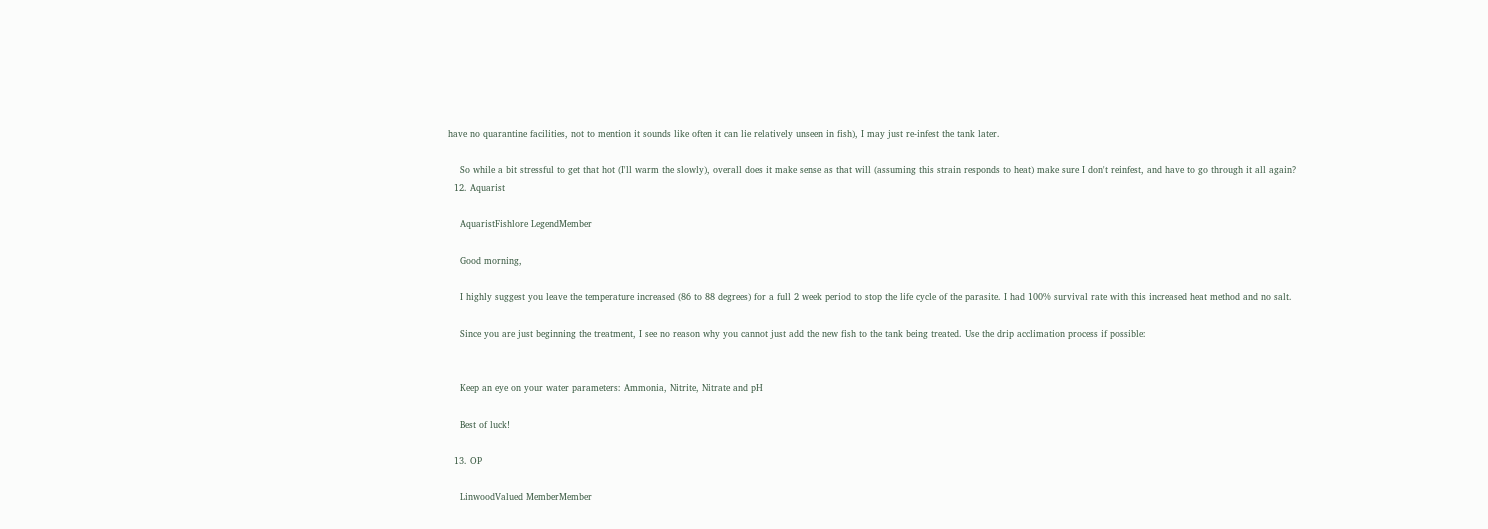have no quarantine facilities, not to mention it sounds like often it can lie relatively unseen in fish), I may just re-infest the tank later.

    So while a bit stressful to get that hot (I'll warm the slowly), overall does it make sense as that will (assuming this strain responds to heat) make sure I don't reinfest, and have to go through it all again?
  12. Aquarist

    AquaristFishlore LegendMember

    Good morning,

    I highly suggest you leave the temperature increased (86 to 88 degrees) for a full 2 week period to stop the life cycle of the parasite. I had 100% survival rate with this increased heat method and no salt.

    Since you are just beginning the treatment, I see no reason why you cannot just add the new fish to the tank being treated. Use the drip acclimation process if possible:


    Keep an eye on your water parameters: Ammonia, Nitrite, Nitrate and pH

    Best of luck!

  13. OP

    LinwoodValued MemberMember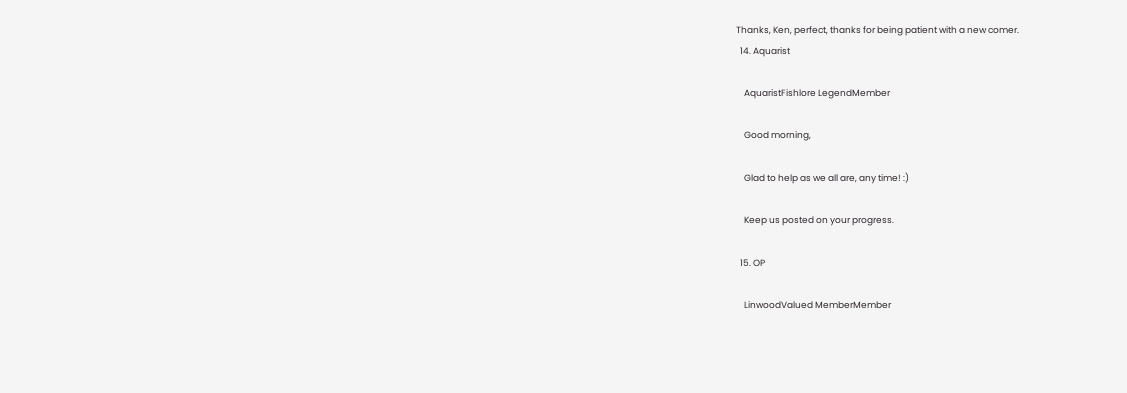Thanks, Ken, perfect, thanks for being patient with a new comer.
  14. Aquarist

    AquaristFishlore LegendMember

    Good morning,

    Glad to help as we all are, any time! :)

    Keep us posted on your progress.

  15. OP

    LinwoodValued MemberMember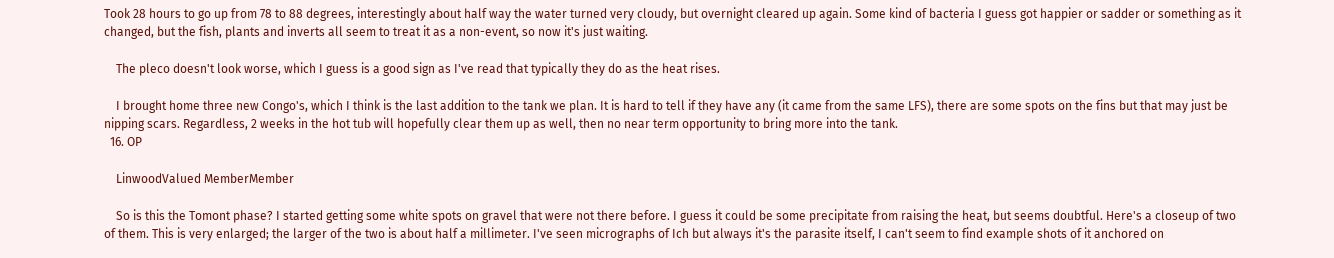Took 28 hours to go up from 78 to 88 degrees, interestingly about half way the water turned very cloudy, but overnight cleared up again. Some kind of bacteria I guess got happier or sadder or something as it changed, but the fish, plants and inverts all seem to treat it as a non-event, so now it's just waiting.

    The pleco doesn't look worse, which I guess is a good sign as I've read that typically they do as the heat rises.

    I brought home three new Congo's, which I think is the last addition to the tank we plan. It is hard to tell if they have any (it came from the same LFS), there are some spots on the fins but that may just be nipping scars. Regardless, 2 weeks in the hot tub will hopefully clear them up as well, then no near term opportunity to bring more into the tank.
  16. OP

    LinwoodValued MemberMember

    So is this the Tomont phase? I started getting some white spots on gravel that were not there before. I guess it could be some precipitate from raising the heat, but seems doubtful. Here's a closeup of two of them. This is very enlarged; the larger of the two is about half a millimeter. I've seen micrographs of Ich but always it's the parasite itself, I can't seem to find example shots of it anchored on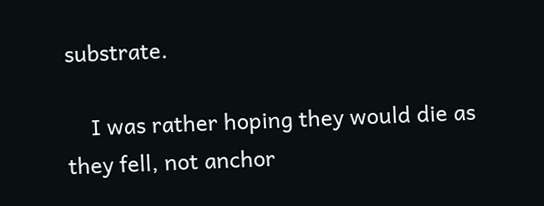substrate.

    I was rather hoping they would die as they fell, not anchor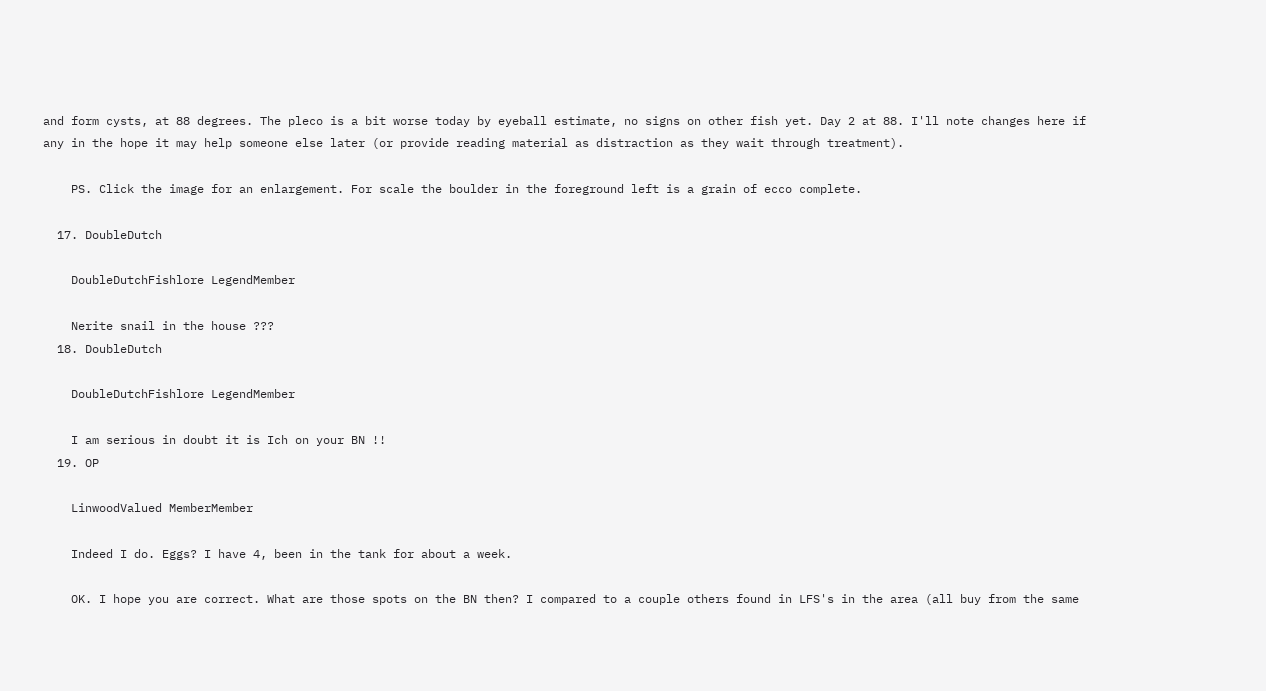and form cysts, at 88 degrees. The pleco is a bit worse today by eyeball estimate, no signs on other fish yet. Day 2 at 88. I'll note changes here if any in the hope it may help someone else later (or provide reading material as distraction as they wait through treatment).

    PS. Click the image for an enlargement. For scale the boulder in the foreground left is a grain of ecco complete.

  17. DoubleDutch

    DoubleDutchFishlore LegendMember

    Nerite snail in the house ???
  18. DoubleDutch

    DoubleDutchFishlore LegendMember

    I am serious in doubt it is Ich on your BN !!
  19. OP

    LinwoodValued MemberMember

    Indeed I do. Eggs? I have 4, been in the tank for about a week.

    OK. I hope you are correct. What are those spots on the BN then? I compared to a couple others found in LFS's in the area (all buy from the same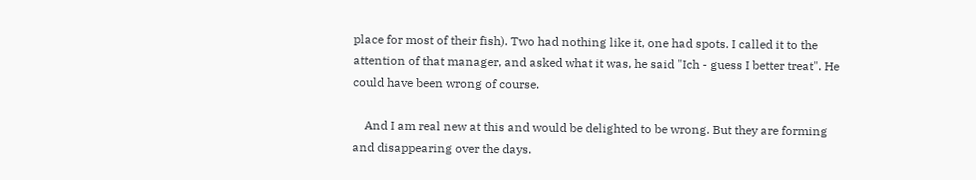place for most of their fish). Two had nothing like it, one had spots. I called it to the attention of that manager, and asked what it was, he said "Ich - guess I better treat". He could have been wrong of course.

    And I am real new at this and would be delighted to be wrong. But they are forming and disappearing over the days.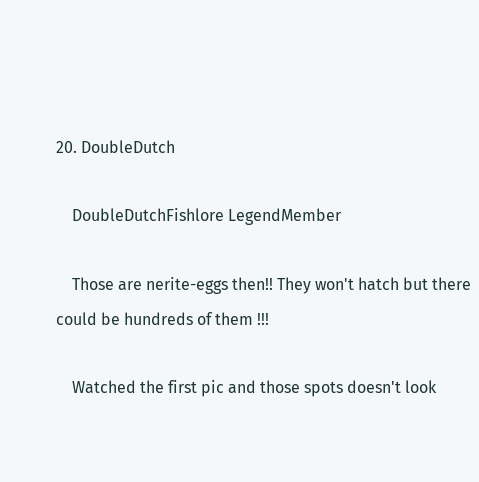20. DoubleDutch

    DoubleDutchFishlore LegendMember

    Those are nerite-eggs then!! They won't hatch but there could be hundreds of them !!!

    Watched the first pic and those spots doesn't look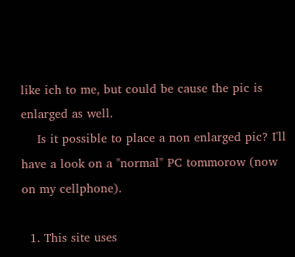like ich to me, but could be cause the pic is enlarged as well.
    Is it possible to place a non enlarged pic? I'll have a look on a "normal" PC tommorow (now on my cellphone).

  1. This site uses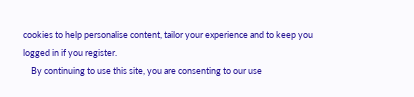cookies to help personalise content, tailor your experience and to keep you logged in if you register.
    By continuing to use this site, you are consenting to our use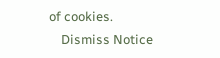of cookies.
    Dismiss Notice